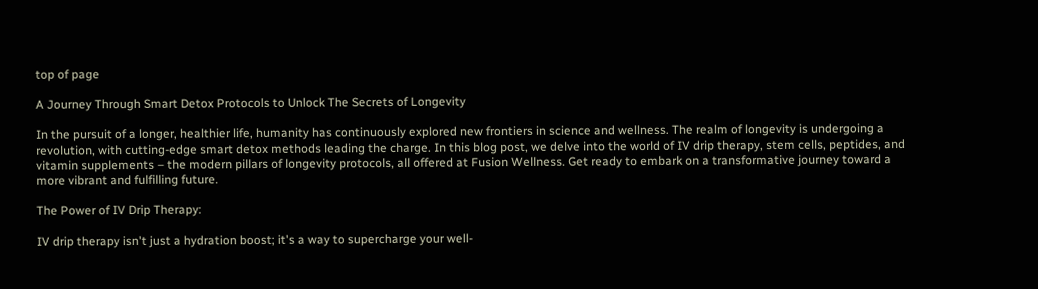top of page

A Journey Through Smart Detox Protocols to Unlock The Secrets of Longevity

In the pursuit of a longer, healthier life, humanity has continuously explored new frontiers in science and wellness. The realm of longevity is undergoing a revolution, with cutting-edge smart detox methods leading the charge. In this blog post, we delve into the world of IV drip therapy, stem cells, peptides, and vitamin supplements – the modern pillars of longevity protocols, all offered at Fusion Wellness. Get ready to embark on a transformative journey toward a more vibrant and fulfilling future.

The Power of IV Drip Therapy:

IV drip therapy isn't just a hydration boost; it's a way to supercharge your well-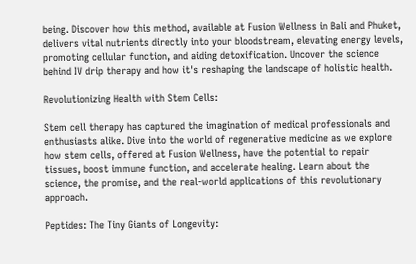being. Discover how this method, available at Fusion Wellness in Bali and Phuket, delivers vital nutrients directly into your bloodstream, elevating energy levels, promoting cellular function, and aiding detoxification. Uncover the science behind IV drip therapy and how it's reshaping the landscape of holistic health.

Revolutionizing Health with Stem Cells:

Stem cell therapy has captured the imagination of medical professionals and enthusiasts alike. Dive into the world of regenerative medicine as we explore how stem cells, offered at Fusion Wellness, have the potential to repair tissues, boost immune function, and accelerate healing. Learn about the science, the promise, and the real-world applications of this revolutionary approach.

Peptides: The Tiny Giants of Longevity: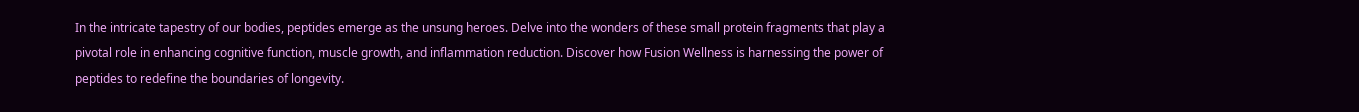In the intricate tapestry of our bodies, peptides emerge as the unsung heroes. Delve into the wonders of these small protein fragments that play a pivotal role in enhancing cognitive function, muscle growth, and inflammation reduction. Discover how Fusion Wellness is harnessing the power of peptides to redefine the boundaries of longevity.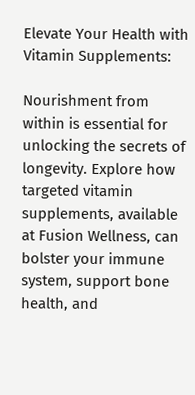Elevate Your Health with Vitamin Supplements:

Nourishment from within is essential for unlocking the secrets of longevity. Explore how targeted vitamin supplements, available at Fusion Wellness, can bolster your immune system, support bone health, and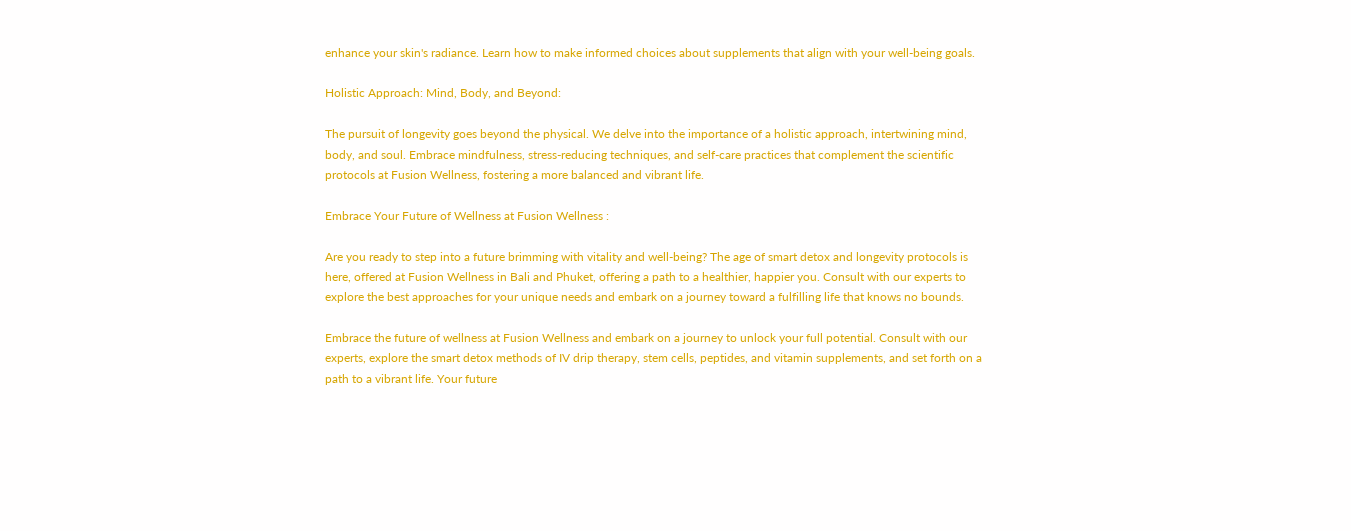enhance your skin's radiance. Learn how to make informed choices about supplements that align with your well-being goals.

Holistic Approach: Mind, Body, and Beyond:

The pursuit of longevity goes beyond the physical. We delve into the importance of a holistic approach, intertwining mind, body, and soul. Embrace mindfulness, stress-reducing techniques, and self-care practices that complement the scientific protocols at Fusion Wellness, fostering a more balanced and vibrant life.

Embrace Your Future of Wellness at Fusion Wellness :

Are you ready to step into a future brimming with vitality and well-being? The age of smart detox and longevity protocols is here, offered at Fusion Wellness in Bali and Phuket, offering a path to a healthier, happier you. Consult with our experts to explore the best approaches for your unique needs and embark on a journey toward a fulfilling life that knows no bounds.

Embrace the future of wellness at Fusion Wellness and embark on a journey to unlock your full potential. Consult with our experts, explore the smart detox methods of IV drip therapy, stem cells, peptides, and vitamin supplements, and set forth on a path to a vibrant life. Your future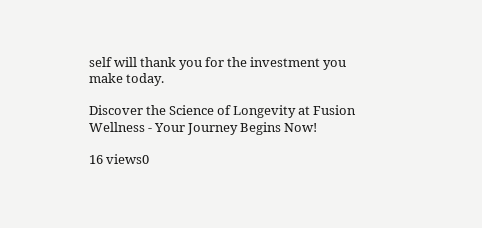self will thank you for the investment you make today.

Discover the Science of Longevity at Fusion Wellness - Your Journey Begins Now!

16 views0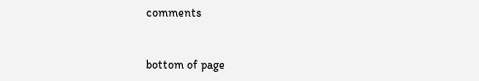comments


bottom of page